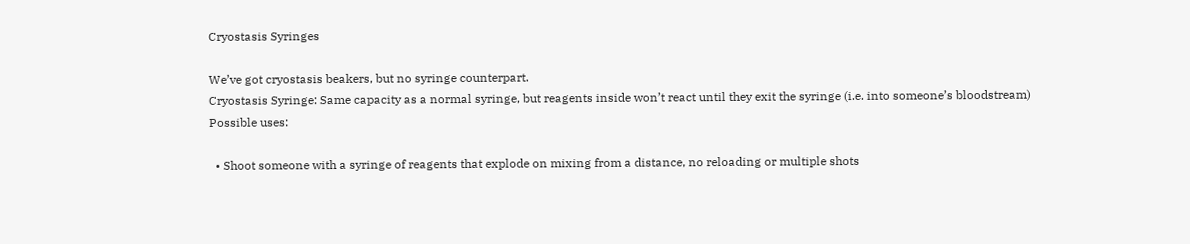Cryostasis Syringes

We’ve got cryostasis beakers, but no syringe counterpart.
Cryostasis Syringe: Same capacity as a normal syringe, but reagents inside won’t react until they exit the syringe (i.e. into someone’s bloodstream)
Possible uses:

  • Shoot someone with a syringe of reagents that explode on mixing from a distance, no reloading or multiple shots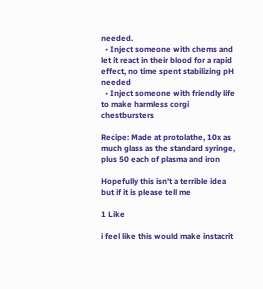needed.
  • Inject someone with chems and let it react in their blood for a rapid effect, no time spent stabilizing pH needed
  • Inject someone with friendly life to make harmless corgi chestbursters

Recipe: Made at protolathe, 10x as much glass as the standard syringe, plus 50 each of plasma and iron

Hopefully this isn’t a terrible idea but if it is please tell me

1 Like

i feel like this would make instacrit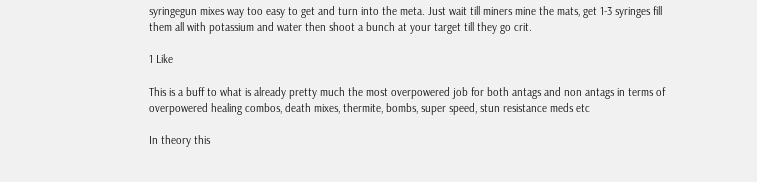syringegun mixes way too easy to get and turn into the meta. Just wait till miners mine the mats, get 1-3 syringes fill them all with potassium and water then shoot a bunch at your target till they go crit.

1 Like

This is a buff to what is already pretty much the most overpowered job for both antags and non antags in terms of overpowered healing combos, death mixes, thermite, bombs, super speed, stun resistance meds etc

In theory this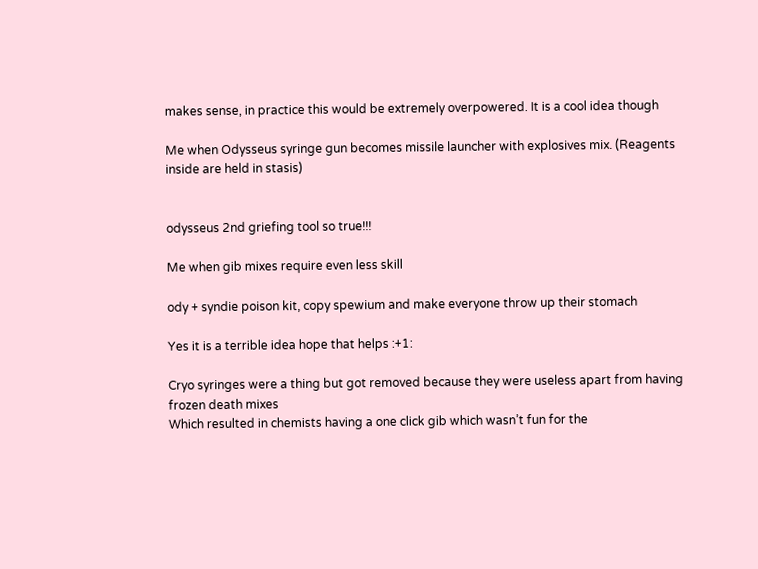makes sense, in practice this would be extremely overpowered. It is a cool idea though

Me when Odysseus syringe gun becomes missile launcher with explosives mix. (Reagents inside are held in stasis)


odysseus 2nd griefing tool so true!!!

Me when gib mixes require even less skill

ody + syndie poison kit, copy spewium and make everyone throw up their stomach

Yes it is a terrible idea hope that helps :+1:

Cryo syringes were a thing but got removed because they were useless apart from having frozen death mixes
Which resulted in chemists having a one click gib which wasn’t fun for the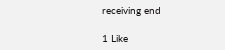receiving end

1 Like